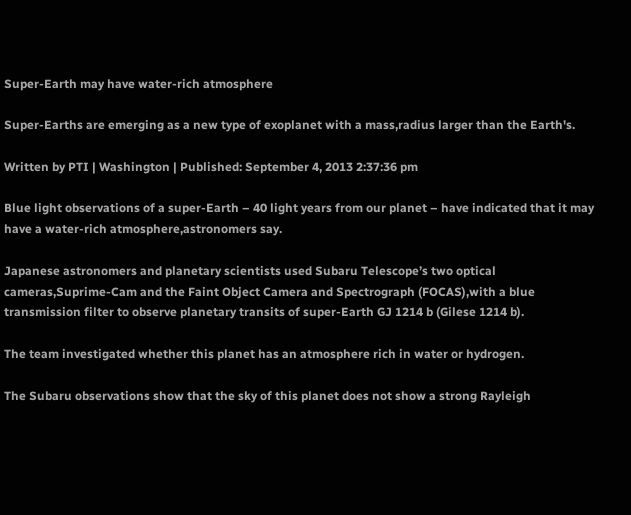Super-Earth may have water-rich atmosphere

Super-Earths are emerging as a new type of exoplanet with a mass,radius larger than the Earth's.

Written by PTI | Washington | Published: September 4, 2013 2:37:36 pm

Blue light observations of a super-Earth – 40 light years from our planet – have indicated that it may have a water-rich atmosphere,astronomers say.

Japanese astronomers and planetary scientists used Subaru Telescope’s two optical cameras,Suprime-Cam and the Faint Object Camera and Spectrograph (FOCAS),with a blue transmission filter to observe planetary transits of super-Earth GJ 1214 b (Gilese 1214 b).

The team investigated whether this planet has an atmosphere rich in water or hydrogen.

The Subaru observations show that the sky of this planet does not show a strong Rayleigh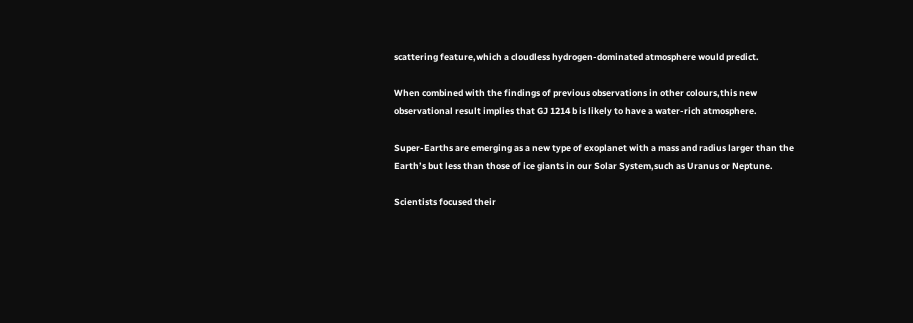scattering feature,which a cloudless hydrogen-dominated atmosphere would predict.

When combined with the findings of previous observations in other colours,this new observational result implies that GJ 1214 b is likely to have a water-rich atmosphere.

Super-Earths are emerging as a new type of exoplanet with a mass and radius larger than the Earth’s but less than those of ice giants in our Solar System,such as Uranus or Neptune.

Scientists focused their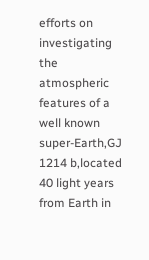efforts on investigating the atmospheric features of a well known super-Earth,GJ 1214 b,located 40 light years from Earth in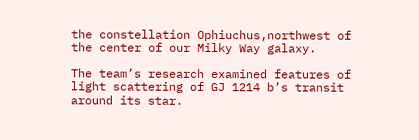the constellation Ophiuchus,northwest of the center of our Milky Way galaxy.

The team’s research examined features of light scattering of GJ 1214 b’s transit around its star.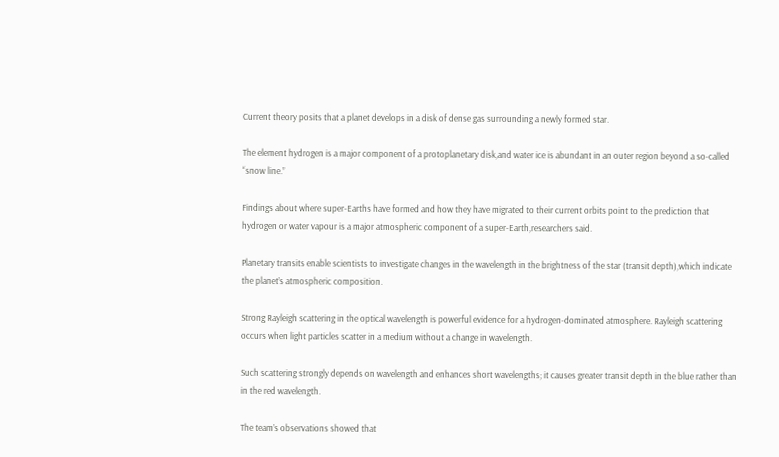Current theory posits that a planet develops in a disk of dense gas surrounding a newly formed star.

The element hydrogen is a major component of a protoplanetary disk,and water ice is abundant in an outer region beyond a so-called “snow line.”

Findings about where super-Earths have formed and how they have migrated to their current orbits point to the prediction that hydrogen or water vapour is a major atmospheric component of a super-Earth,researchers said.

Planetary transits enable scientists to investigate changes in the wavelength in the brightness of the star (transit depth),which indicate the planet’s atmospheric composition.

Strong Rayleigh scattering in the optical wavelength is powerful evidence for a hydrogen-dominated atmosphere. Rayleigh scattering occurs when light particles scatter in a medium without a change in wavelength.

Such scattering strongly depends on wavelength and enhances short wavelengths; it causes greater transit depth in the blue rather than in the red wavelength.

The team’s observations showed that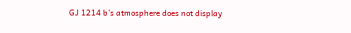GJ 1214 b’s atmosphere does not display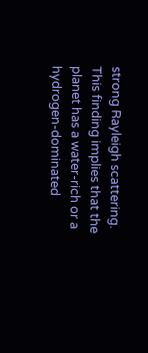strong Rayleigh scattering. This finding implies that the planet has a water-rich or a hydrogen-dominated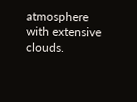atmosphere with extensive clouds.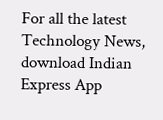For all the latest Technology News, download Indian Express App